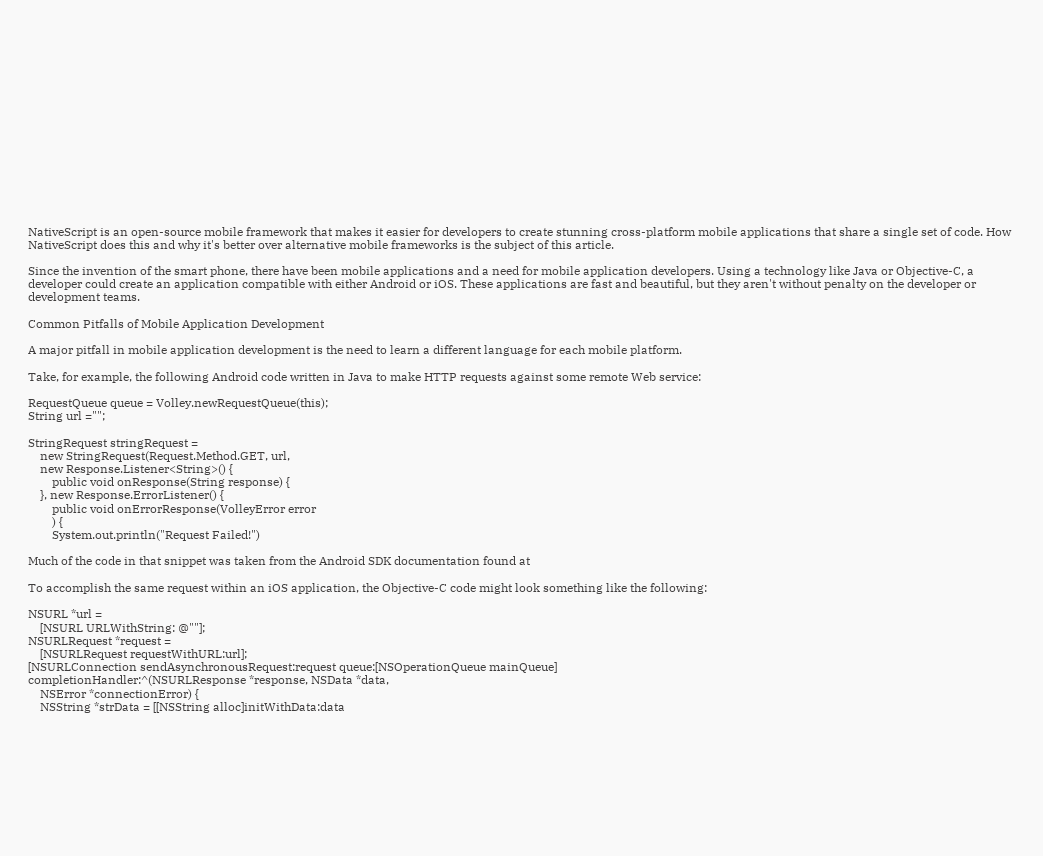NativeScript is an open-source mobile framework that makes it easier for developers to create stunning cross-platform mobile applications that share a single set of code. How NativeScript does this and why it's better over alternative mobile frameworks is the subject of this article.

Since the invention of the smart phone, there have been mobile applications and a need for mobile application developers. Using a technology like Java or Objective-C, a developer could create an application compatible with either Android or iOS. These applications are fast and beautiful, but they aren't without penalty on the developer or development teams.

Common Pitfalls of Mobile Application Development

A major pitfall in mobile application development is the need to learn a different language for each mobile platform.

Take, for example, the following Android code written in Java to make HTTP requests against some remote Web service:

RequestQueue queue = Volley.newRequestQueue(this);
String url ="";

StringRequest stringRequest =
    new StringRequest(Request.Method.GET, url,
    new Response.Listener<String>() {
        public void onResponse(String response) {
    }, new Response.ErrorListener() {
        public void onErrorResponse(VolleyError error
        ) {
        System.out.println("Request Failed!")

Much of the code in that snippet was taken from the Android SDK documentation found at

To accomplish the same request within an iOS application, the Objective-C code might look something like the following:

NSURL *url =
    [NSURL URLWithString: @""];
NSURLRequest *request =
    [NSURLRequest requestWithURL:url];
[NSURLConnection sendAsynchronousRequest:request queue:[NSOperationQueue mainQueue]
completionHandler:^(NSURLResponse *response, NSData *data,
    NSError *connectionError) {
    NSString *strData = [[NSString alloc]initWithData:data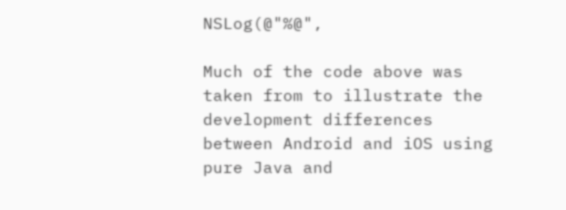NSLog(@"%@",

Much of the code above was taken from to illustrate the development differences between Android and iOS using pure Java and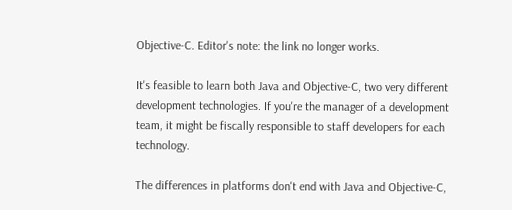Objective-C. Editor's note: the link no longer works.

It's feasible to learn both Java and Objective-C, two very different development technologies. If you're the manager of a development team, it might be fiscally responsible to staff developers for each technology.

The differences in platforms don't end with Java and Objective-C,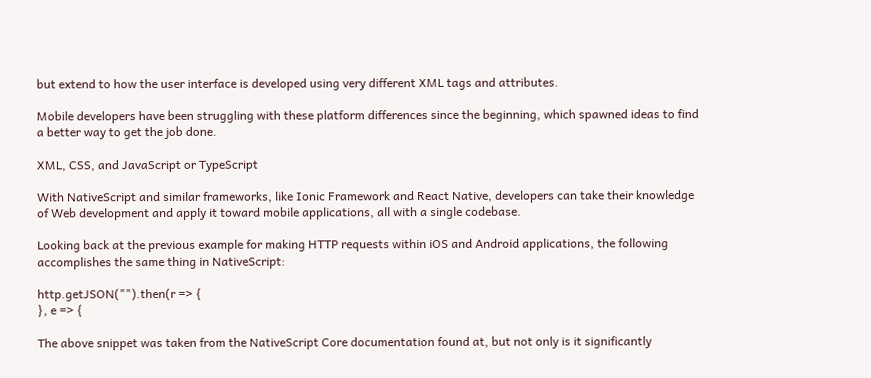but extend to how the user interface is developed using very different XML tags and attributes.

Mobile developers have been struggling with these platform differences since the beginning, which spawned ideas to find a better way to get the job done.

XML, CSS, and JavaScript or TypeScript

With NativeScript and similar frameworks, like Ionic Framework and React Native, developers can take their knowledge of Web development and apply it toward mobile applications, all with a single codebase.

Looking back at the previous example for making HTTP requests within iOS and Android applications, the following accomplishes the same thing in NativeScript:

http.getJSON("").then(r => {
}, e => {

The above snippet was taken from the NativeScript Core documentation found at, but not only is it significantly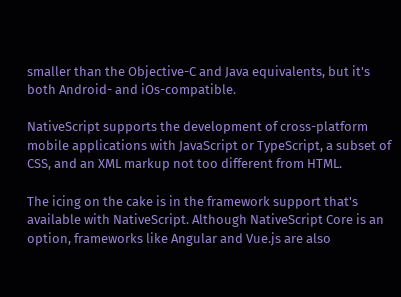smaller than the Objective-C and Java equivalents, but it's both Android- and iOs-compatible.

NativeScript supports the development of cross-platform mobile applications with JavaScript or TypeScript, a subset of CSS, and an XML markup not too different from HTML.

The icing on the cake is in the framework support that's available with NativeScript. Although NativeScript Core is an option, frameworks like Angular and Vue.js are also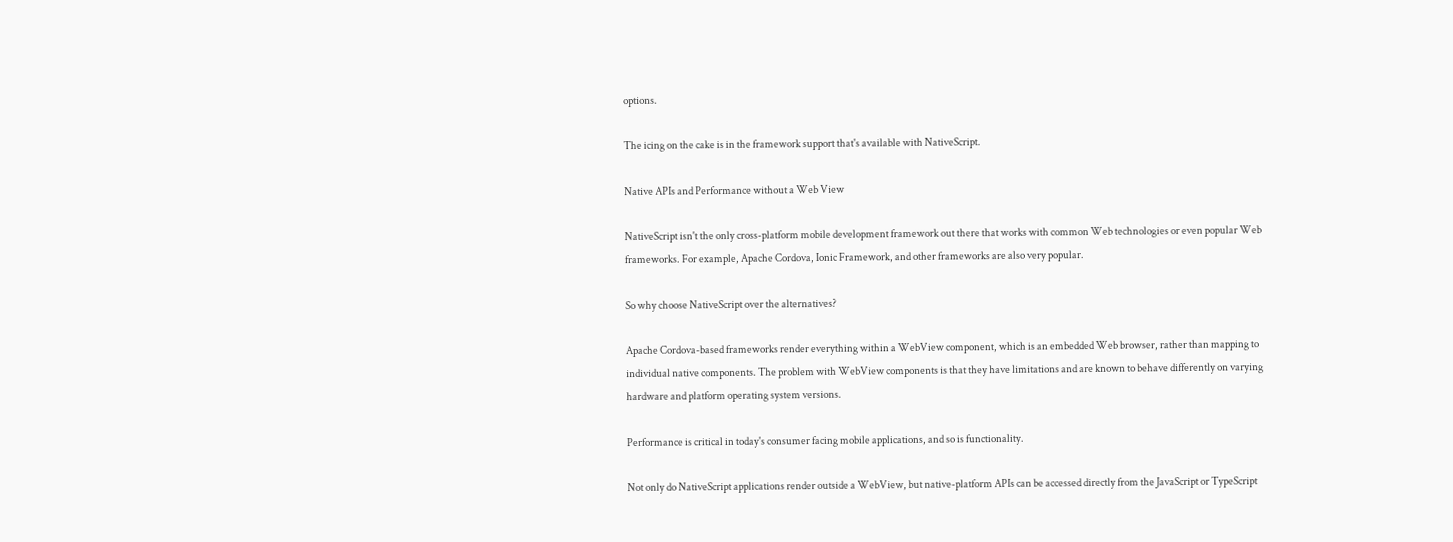options.

The icing on the cake is in the framework support that's available with NativeScript.

Native APIs and Performance without a Web View

NativeScript isn't the only cross-platform mobile development framework out there that works with common Web technologies or even popular Web frameworks. For example, Apache Cordova, Ionic Framework, and other frameworks are also very popular.

So why choose NativeScript over the alternatives?

Apache Cordova-based frameworks render everything within a WebView component, which is an embedded Web browser, rather than mapping to individual native components. The problem with WebView components is that they have limitations and are known to behave differently on varying hardware and platform operating system versions.

Performance is critical in today's consumer facing mobile applications, and so is functionality.

Not only do NativeScript applications render outside a WebView, but native-platform APIs can be accessed directly from the JavaScript or TypeScript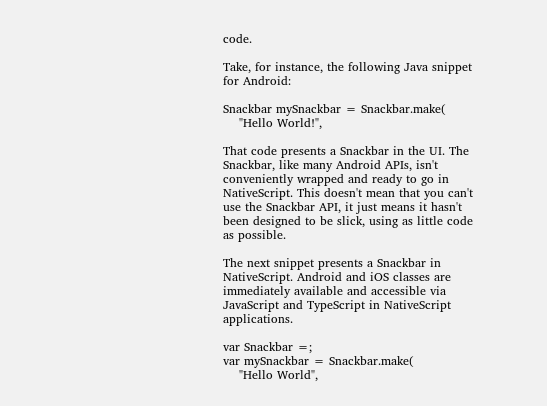code.

Take, for instance, the following Java snippet for Android:

Snackbar mySnackbar = Snackbar.make(
    "Hello World!",

That code presents a Snackbar in the UI. The Snackbar, like many Android APIs, isn't conveniently wrapped and ready to go in NativeScript. This doesn't mean that you can't use the Snackbar API, it just means it hasn't been designed to be slick, using as little code as possible.

The next snippet presents a Snackbar in NativeScript. Android and iOS classes are immediately available and accessible via JavaScript and TypeScript in NativeScript applications.

var Snackbar =;
var mySnackbar = Snackbar.make(
    "Hello World",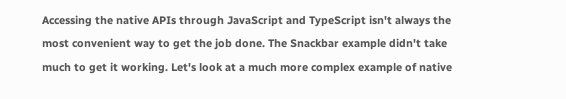Accessing the native APIs through JavaScript and TypeScript isn't always the most convenient way to get the job done. The Snackbar example didn't take much to get it working. Let's look at a much more complex example of native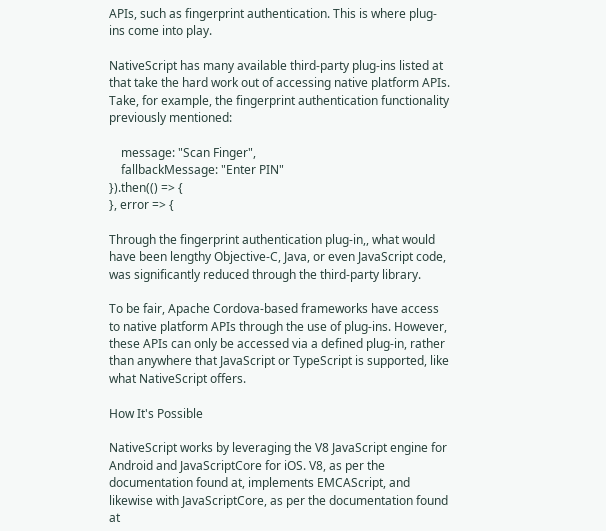APIs, such as fingerprint authentication. This is where plug-ins come into play.

NativeScript has many available third-party plug-ins listed at that take the hard work out of accessing native platform APIs. Take, for example, the fingerprint authentication functionality previously mentioned:

    message: "Scan Finger",
    fallbackMessage: "Enter PIN"
}).then(() => {
}, error => {

Through the fingerprint authentication plug-in,, what would have been lengthy Objective-C, Java, or even JavaScript code, was significantly reduced through the third-party library.

To be fair, Apache Cordova-based frameworks have access to native platform APIs through the use of plug-ins. However, these APIs can only be accessed via a defined plug-in, rather than anywhere that JavaScript or TypeScript is supported, like what NativeScript offers.

How It's Possible

NativeScript works by leveraging the V8 JavaScript engine for Android and JavaScriptCore for iOS. V8, as per the documentation found at, implements EMCAScript, and likewise with JavaScriptCore, as per the documentation found at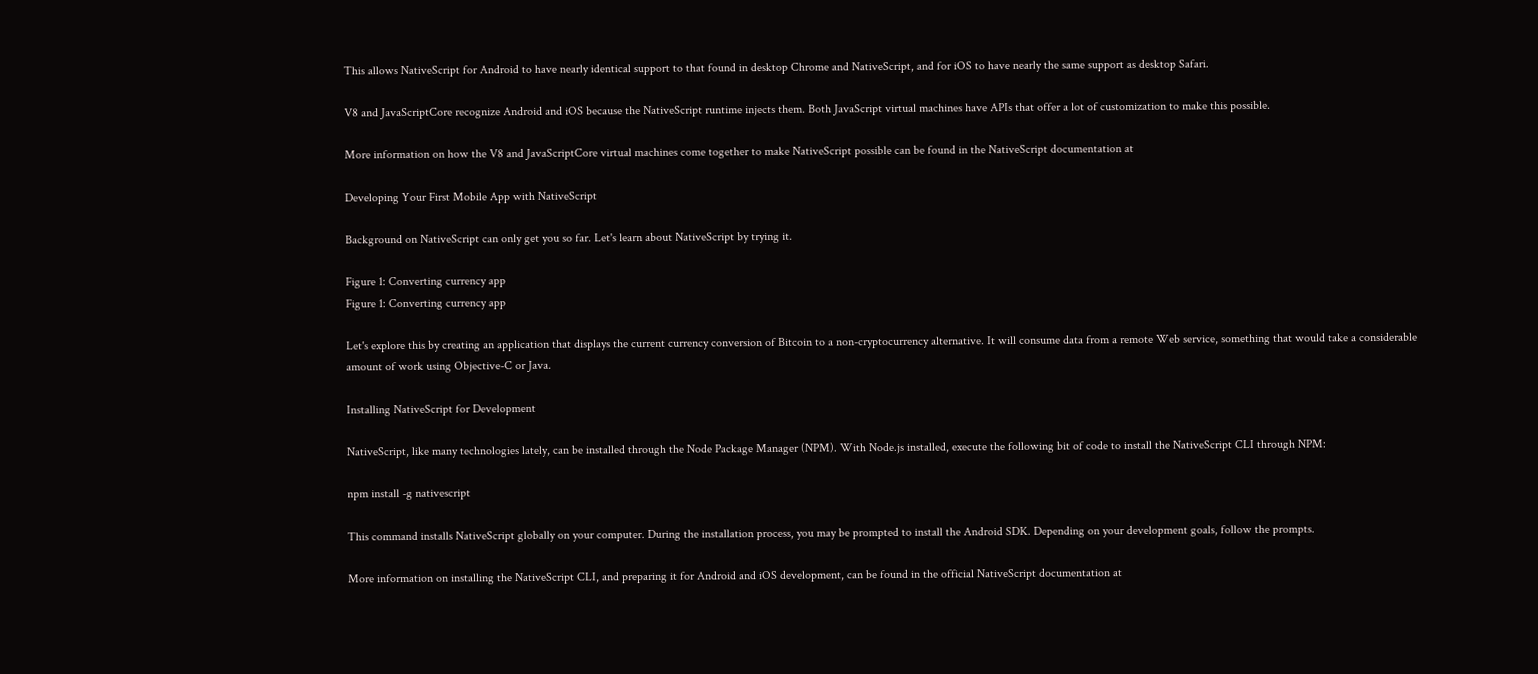This allows NativeScript for Android to have nearly identical support to that found in desktop Chrome and NativeScript, and for iOS to have nearly the same support as desktop Safari.

V8 and JavaScriptCore recognize Android and iOS because the NativeScript runtime injects them. Both JavaScript virtual machines have APIs that offer a lot of customization to make this possible.

More information on how the V8 and JavaScriptCore virtual machines come together to make NativeScript possible can be found in the NativeScript documentation at

Developing Your First Mobile App with NativeScript

Background on NativeScript can only get you so far. Let's learn about NativeScript by trying it.

Figure 1: Converting currency app
Figure 1: Converting currency app

Let's explore this by creating an application that displays the current currency conversion of Bitcoin to a non-cryptocurrency alternative. It will consume data from a remote Web service, something that would take a considerable amount of work using Objective-C or Java.

Installing NativeScript for Development

NativeScript, like many technologies lately, can be installed through the Node Package Manager (NPM). With Node.js installed, execute the following bit of code to install the NativeScript CLI through NPM:

npm install -g nativescript

This command installs NativeScript globally on your computer. During the installation process, you may be prompted to install the Android SDK. Depending on your development goals, follow the prompts.

More information on installing the NativeScript CLI, and preparing it for Android and iOS development, can be found in the official NativeScript documentation at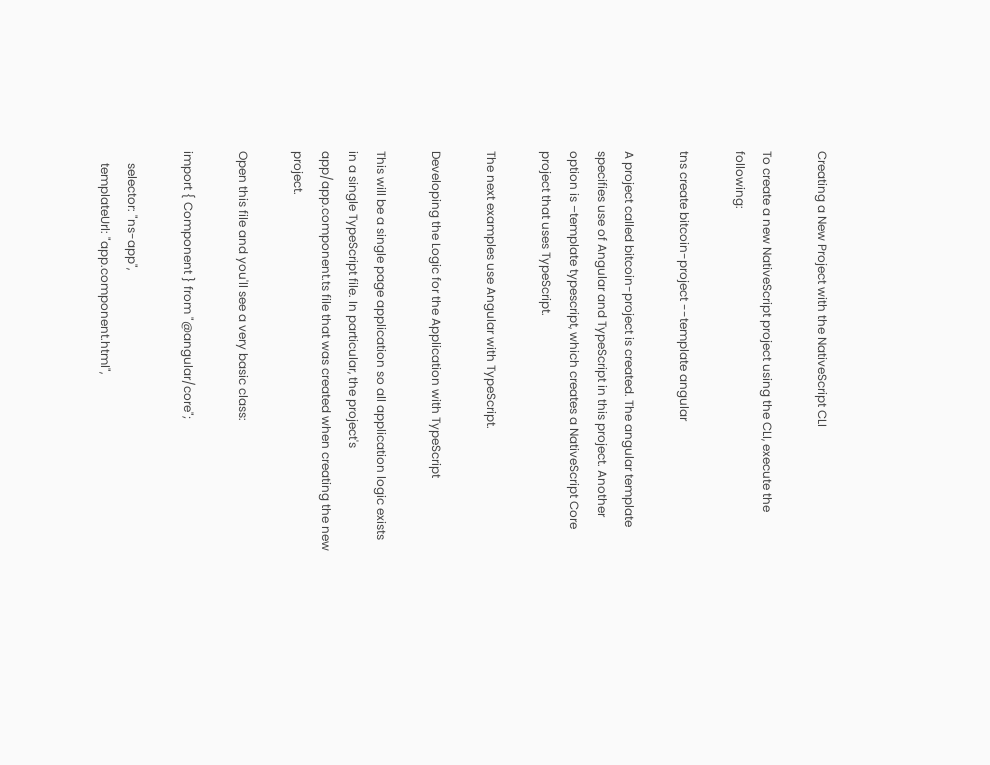Creating a New Project with the NativeScript CLI

To create a new NativeScript project using the CLI, execute the following:

tns create bitcoin-project --template angular

A project called bitcoin-project is created. The angular template specifies use of Angular and TypeScript in this project. Another option is –template typescript, which creates a NativeScript Core project that uses TypeScript.

The next examples use Angular with TypeScript.

Developing the Logic for the Application with TypeScript

This will be a single page application so all application logic exists in a single TypeScript file. In particular, the project's app/app.component.ts file that was created when creating the new project.

Open this file and you'll see a very basic class:

import { Component } from "@angular/core";

    selector: "ns-app",
    templateUrl: "app.component.html",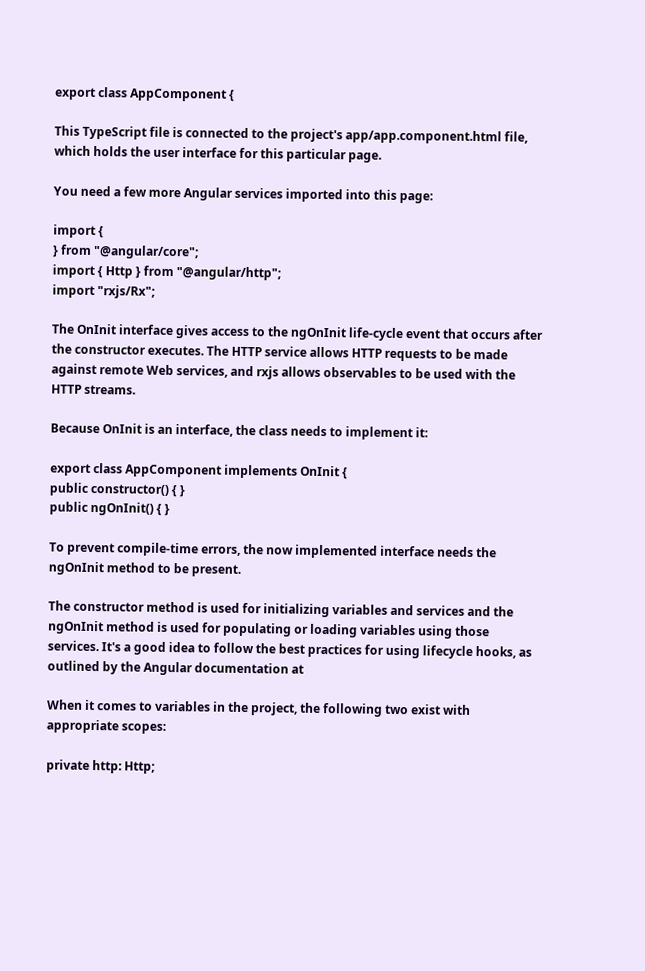export class AppComponent {

This TypeScript file is connected to the project's app/app.component.html file, which holds the user interface for this particular page.

You need a few more Angular services imported into this page:

import {
} from "@angular/core";
import { Http } from "@angular/http";
import "rxjs/Rx";

The OnInit interface gives access to the ngOnInit life-cycle event that occurs after the constructor executes. The HTTP service allows HTTP requests to be made against remote Web services, and rxjs allows observables to be used with the HTTP streams.

Because OnInit is an interface, the class needs to implement it:

export class AppComponent implements OnInit {
public constructor() { }
public ngOnInit() { }

To prevent compile-time errors, the now implemented interface needs the ngOnInit method to be present.

The constructor method is used for initializing variables and services and the ngOnInit method is used for populating or loading variables using those services. It's a good idea to follow the best practices for using lifecycle hooks, as outlined by the Angular documentation at

When it comes to variables in the project, the following two exist with appropriate scopes:

private http: Http;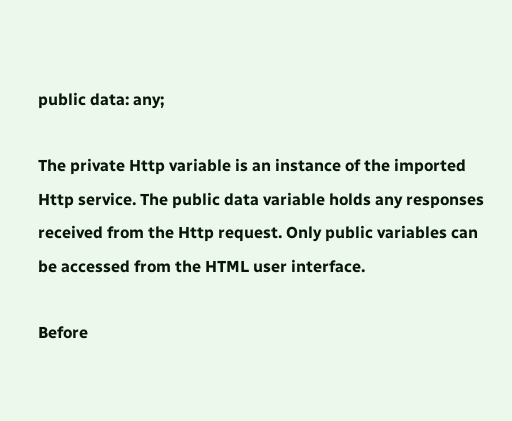public data: any;

The private Http variable is an instance of the imported Http service. The public data variable holds any responses received from the Http request. Only public variables can be accessed from the HTML user interface.

Before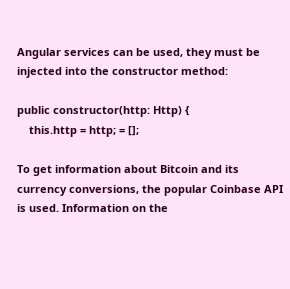Angular services can be used, they must be injected into the constructor method:

public constructor(http: Http) {
    this.http = http; = [];

To get information about Bitcoin and its currency conversions, the popular Coinbase API is used. Information on the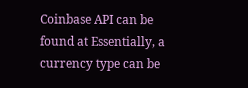Coinbase API can be found at Essentially, a currency type can be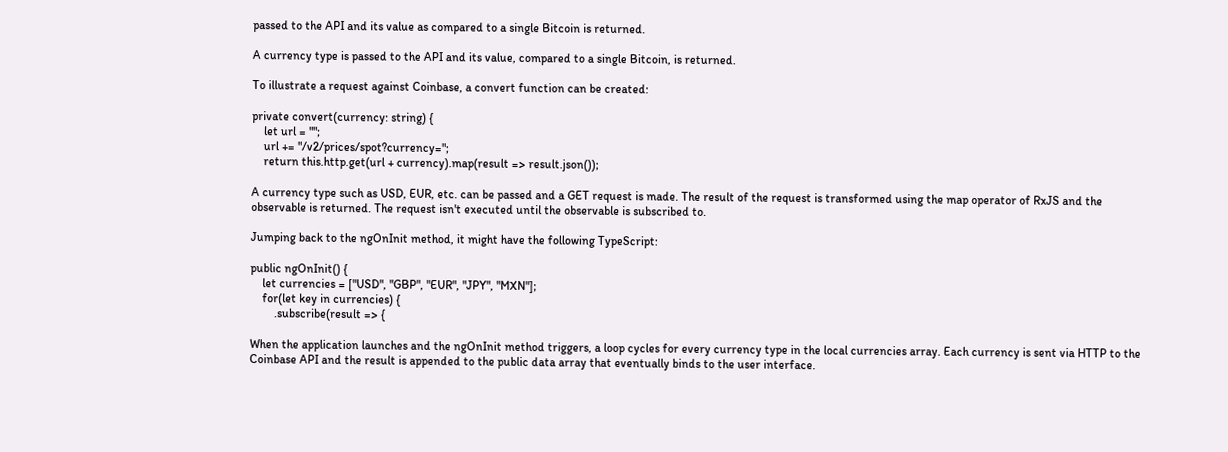passed to the API and its value as compared to a single Bitcoin is returned.

A currency type is passed to the API and its value, compared to a single Bitcoin, is returned.

To illustrate a request against Coinbase, a convert function can be created:

private convert(currency: string) {
    let url = "";
    url += "/v2/prices/spot?currency=";
    return this.http.get(url + currency).map(result => result.json());

A currency type such as USD, EUR, etc. can be passed and a GET request is made. The result of the request is transformed using the map operator of RxJS and the observable is returned. The request isn't executed until the observable is subscribed to.

Jumping back to the ngOnInit method, it might have the following TypeScript:

public ngOnInit() {
    let currencies = ["USD", "GBP", "EUR", "JPY", "MXN"];
    for(let key in currencies) {
        .subscribe(result => {

When the application launches and the ngOnInit method triggers, a loop cycles for every currency type in the local currencies array. Each currency is sent via HTTP to the Coinbase API and the result is appended to the public data array that eventually binds to the user interface.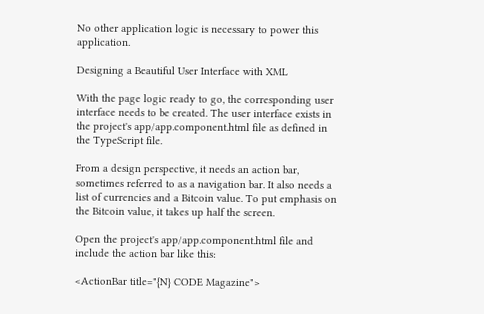No other application logic is necessary to power this application.

Designing a Beautiful User Interface with XML

With the page logic ready to go, the corresponding user interface needs to be created. The user interface exists in the project's app/app.component.html file as defined in the TypeScript file.

From a design perspective, it needs an action bar, sometimes referred to as a navigation bar. It also needs a list of currencies and a Bitcoin value. To put emphasis on the Bitcoin value, it takes up half the screen.

Open the project's app/app.component.html file and include the action bar like this:

<ActionBar title="{N} CODE Magazine">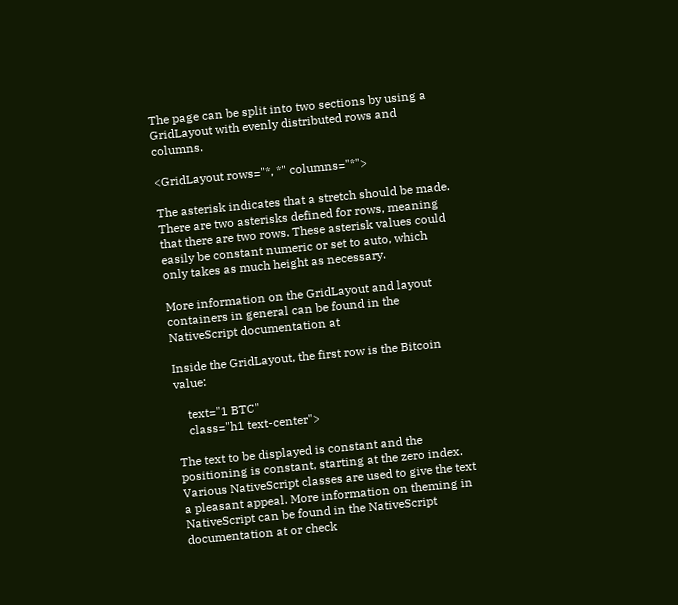The page can be split into two sections by using a GridLayout with evenly distributed rows and columns.

<GridLayout rows="*, *" columns="*">

The asterisk indicates that a stretch should be made. There are two asterisks defined for rows, meaning that there are two rows. These asterisk values could easily be constant numeric or set to auto, which only takes as much height as necessary.

More information on the GridLayout and layout containers in general can be found in the NativeScript documentation at

Inside the GridLayout, the first row is the Bitcoin value:

    text="1 BTC"
    class="h1 text-center">

The text to be displayed is constant and the positioning is constant, starting at the zero index. Various NativeScript classes are used to give the text a pleasant appeal. More information on theming in NativeScript can be found in the NativeScript documentation at or check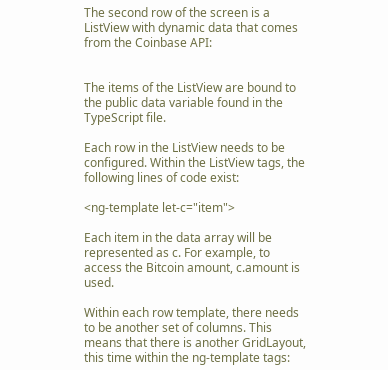The second row of the screen is a ListView with dynamic data that comes from the Coinbase API:


The items of the ListView are bound to the public data variable found in the TypeScript file.

Each row in the ListView needs to be configured. Within the ListView tags, the following lines of code exist:

<ng-template let-c="item">

Each item in the data array will be represented as c. For example, to access the Bitcoin amount, c.amount is used.

Within each row template, there needs to be another set of columns. This means that there is another GridLayout, this time within the ng-template tags: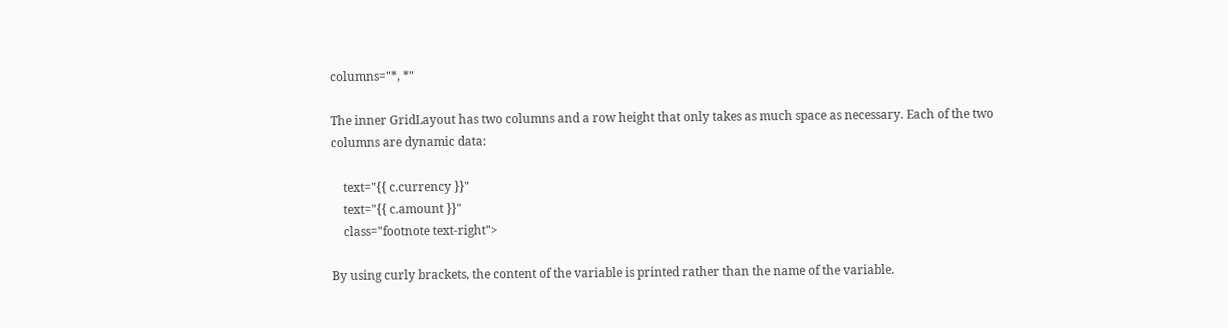columns="*, *"

The inner GridLayout has two columns and a row height that only takes as much space as necessary. Each of the two columns are dynamic data:

    text="{{ c.currency }}"
    text="{{ c.amount }}"
    class="footnote text-right">

By using curly brackets, the content of the variable is printed rather than the name of the variable.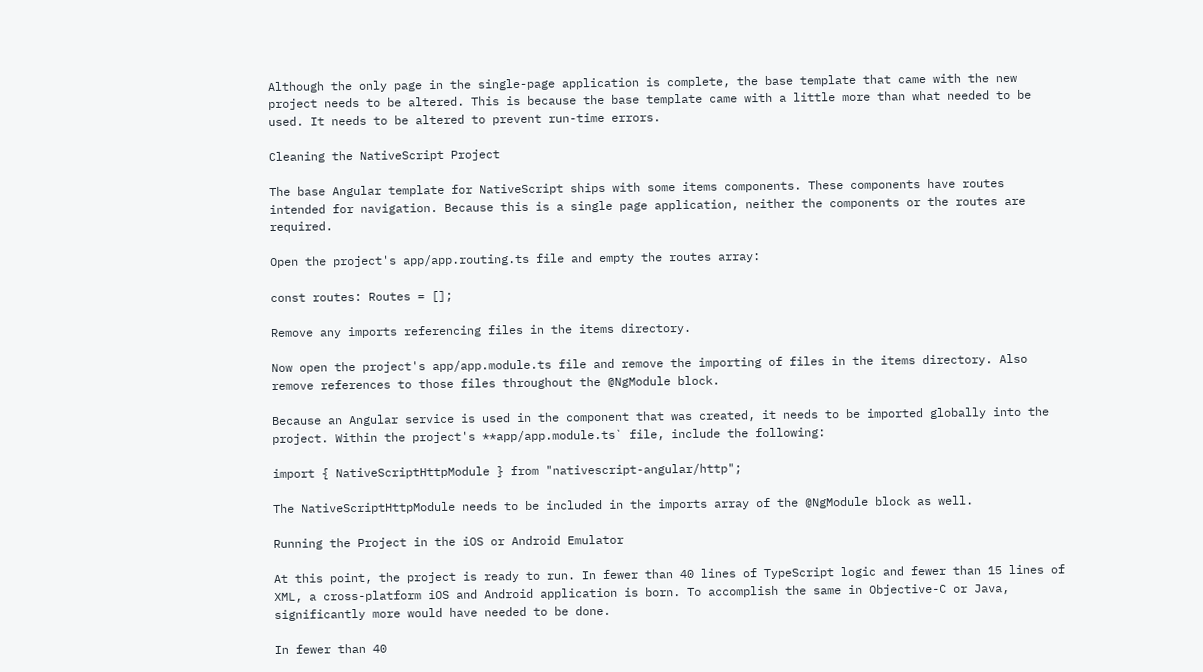Although the only page in the single-page application is complete, the base template that came with the new project needs to be altered. This is because the base template came with a little more than what needed to be used. It needs to be altered to prevent run-time errors.

Cleaning the NativeScript Project

The base Angular template for NativeScript ships with some items components. These components have routes intended for navigation. Because this is a single page application, neither the components or the routes are required.

Open the project's app/app.routing.ts file and empty the routes array:

const routes: Routes = [];

Remove any imports referencing files in the items directory.

Now open the project's app/app.module.ts file and remove the importing of files in the items directory. Also remove references to those files throughout the @NgModule block.

Because an Angular service is used in the component that was created, it needs to be imported globally into the project. Within the project's **app/app.module.ts` file, include the following:

import { NativeScriptHttpModule } from "nativescript-angular/http";

The NativeScriptHttpModule needs to be included in the imports array of the @NgModule block as well.

Running the Project in the iOS or Android Emulator

At this point, the project is ready to run. In fewer than 40 lines of TypeScript logic and fewer than 15 lines of XML, a cross-platform iOS and Android application is born. To accomplish the same in Objective-C or Java, significantly more would have needed to be done.

In fewer than 40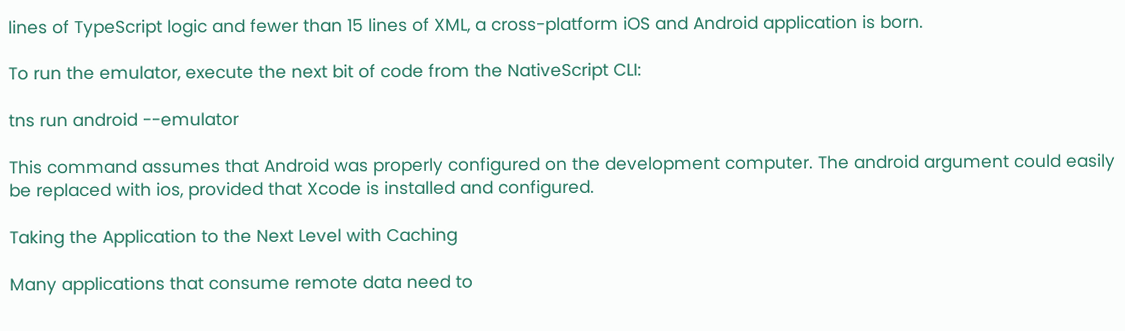lines of TypeScript logic and fewer than 15 lines of XML, a cross-platform iOS and Android application is born.

To run the emulator, execute the next bit of code from the NativeScript CLI:

tns run android --emulator

This command assumes that Android was properly configured on the development computer. The android argument could easily be replaced with ios, provided that Xcode is installed and configured.

Taking the Application to the Next Level with Caching

Many applications that consume remote data need to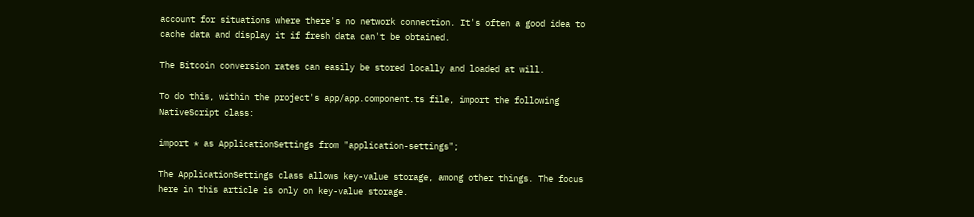account for situations where there's no network connection. It's often a good idea to cache data and display it if fresh data can't be obtained.

The Bitcoin conversion rates can easily be stored locally and loaded at will.

To do this, within the project's app/app.component.ts file, import the following NativeScript class:

import * as ApplicationSettings from "application-settings";

The ApplicationSettings class allows key-value storage, among other things. The focus here in this article is only on key-value storage.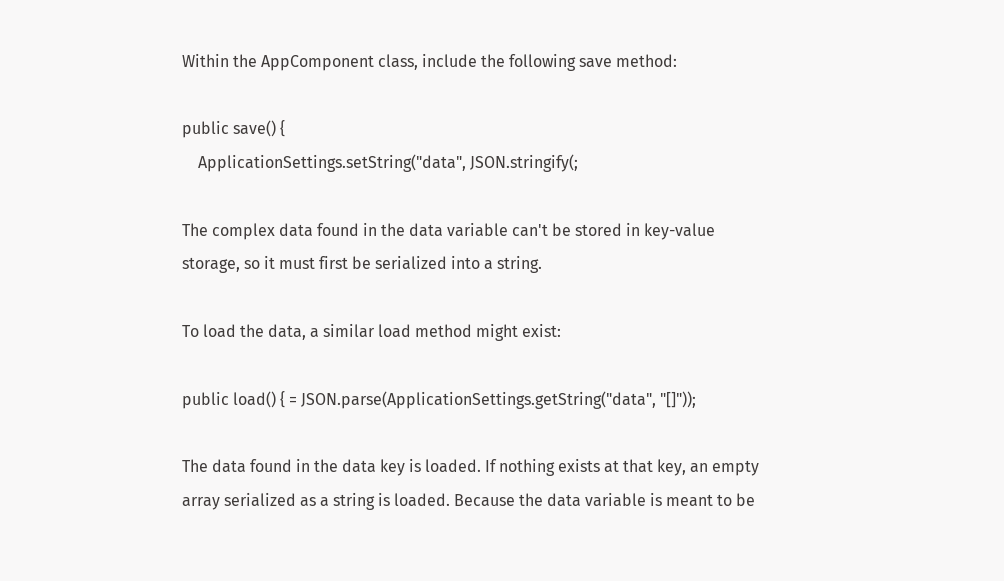Within the AppComponent class, include the following save method:

public save() {
    ApplicationSettings.setString("data", JSON.stringify(;

The complex data found in the data variable can't be stored in key-value storage, so it must first be serialized into a string.

To load the data, a similar load method might exist:

public load() { = JSON.parse(ApplicationSettings.getString("data", "[]"));

The data found in the data key is loaded. If nothing exists at that key, an empty array serialized as a string is loaded. Because the data variable is meant to be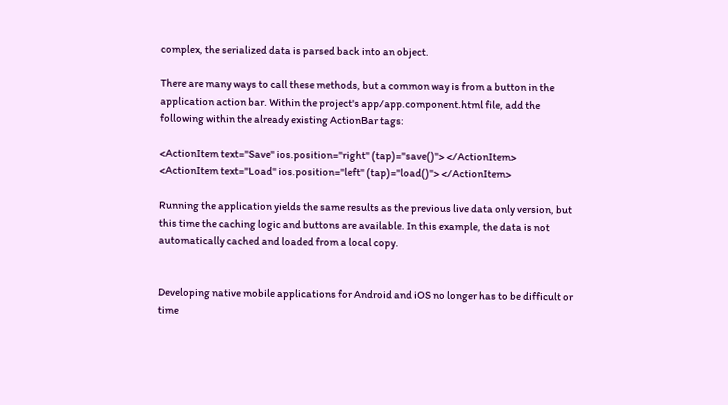complex, the serialized data is parsed back into an object.

There are many ways to call these methods, but a common way is from a button in the application action bar. Within the project's app/app.component.html file, add the following within the already existing ActionBar tags:

<ActionItem text="Save" ios.position="right" (tap)="save()"> </ActionItem>
<ActionItem text="Load" ios.position="left" (tap)="load()"> </ActionItem>

Running the application yields the same results as the previous live data only version, but this time the caching logic and buttons are available. In this example, the data is not automatically cached and loaded from a local copy.


Developing native mobile applications for Android and iOS no longer has to be difficult or time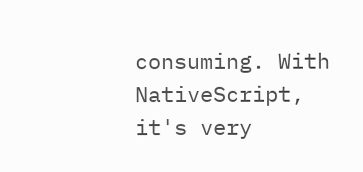consuming. With NativeScript, it's very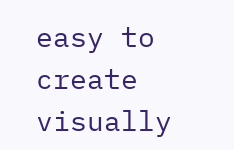easy to create visually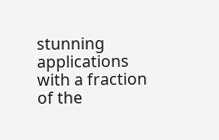stunning applications with a fraction of the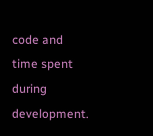code and time spent during development.